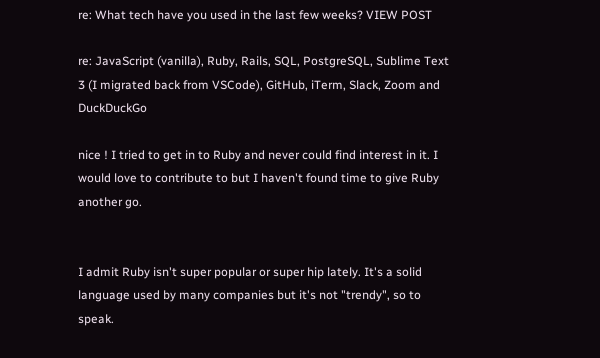re: What tech have you used in the last few weeks? VIEW POST

re: JavaScript (vanilla), Ruby, Rails, SQL, PostgreSQL, Sublime Text 3 (I migrated back from VSCode), GitHub, iTerm, Slack, Zoom and DuckDuckGo

nice ! I tried to get in to Ruby and never could find interest in it. I would love to contribute to but I haven't found time to give Ruby another go.


I admit Ruby isn't super popular or super hip lately. It's a solid language used by many companies but it's not "trendy", so to speak.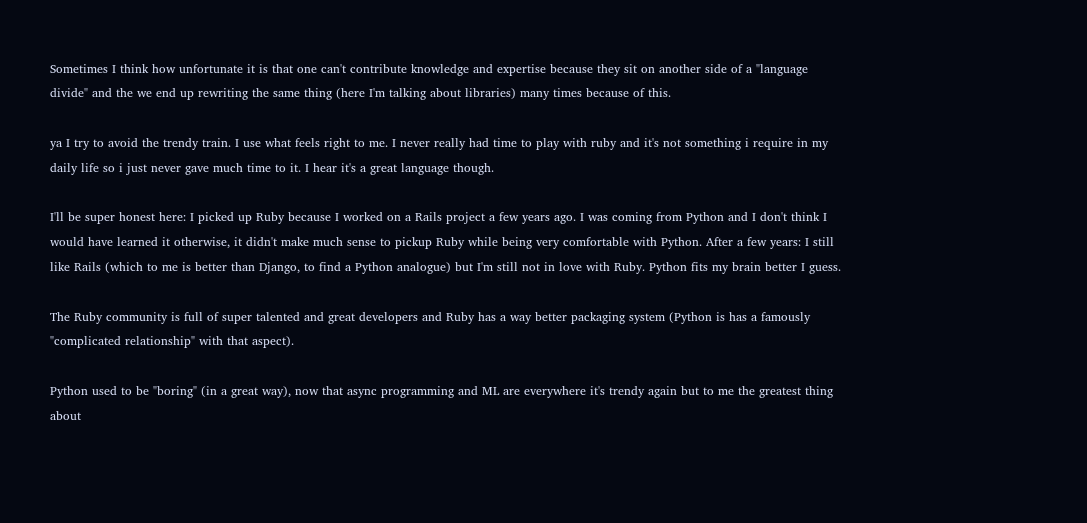Sometimes I think how unfortunate it is that one can't contribute knowledge and expertise because they sit on another side of a "language divide" and the we end up rewriting the same thing (here I'm talking about libraries) many times because of this.

ya I try to avoid the trendy train. I use what feels right to me. I never really had time to play with ruby and it's not something i require in my daily life so i just never gave much time to it. I hear it's a great language though.

I'll be super honest here: I picked up Ruby because I worked on a Rails project a few years ago. I was coming from Python and I don't think I would have learned it otherwise, it didn't make much sense to pickup Ruby while being very comfortable with Python. After a few years: I still like Rails (which to me is better than Django, to find a Python analogue) but I'm still not in love with Ruby. Python fits my brain better I guess.

The Ruby community is full of super talented and great developers and Ruby has a way better packaging system (Python is has a famously "complicated relationship" with that aspect).

Python used to be "boring" (in a great way), now that async programming and ML are everywhere it's trendy again but to me the greatest thing about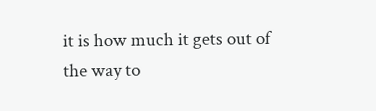it is how much it gets out of the way to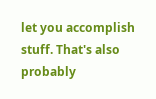let you accomplish stuff. That's also probably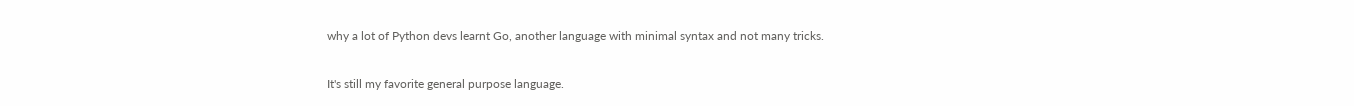why a lot of Python devs learnt Go, another language with minimal syntax and not many tricks.

It's still my favorite general purpose language.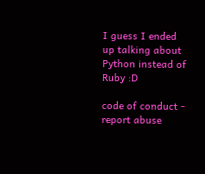I guess I ended up talking about Python instead of Ruby :D

code of conduct - report abuse